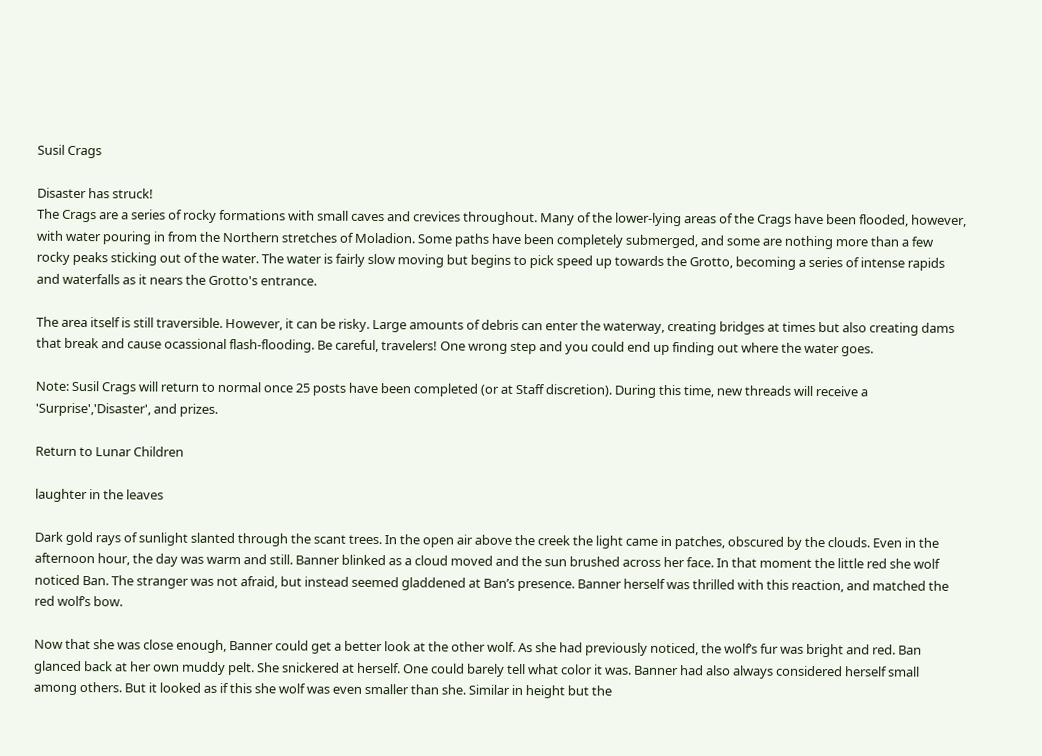Susil Crags

Disaster has struck!
The Crags are a series of rocky formations with small caves and crevices throughout. Many of the lower-lying areas of the Crags have been flooded, however, with water pouring in from the Northern stretches of Moladion. Some paths have been completely submerged, and some are nothing more than a few rocky peaks sticking out of the water. The water is fairly slow moving but begins to pick speed up towards the Grotto, becoming a series of intense rapids and waterfalls as it nears the Grotto's entrance.

The area itself is still traversible. However, it can be risky. Large amounts of debris can enter the waterway, creating bridges at times but also creating dams that break and cause ocassional flash-flooding. Be careful, travelers! One wrong step and you could end up finding out where the water goes.

Note: Susil Crags will return to normal once 25 posts have been completed (or at Staff discretion). During this time, new threads will receive a 'Surprise','Disaster', and prizes.

Return to Lunar Children

laughter in the leaves

Dark gold rays of sunlight slanted through the scant trees. In the open air above the creek the light came in patches, obscured by the clouds. Even in the afternoon hour, the day was warm and still. Banner blinked as a cloud moved and the sun brushed across her face. In that moment the little red she wolf noticed Ban. The stranger was not afraid, but instead seemed gladdened at Ban’s presence. Banner herself was thrilled with this reaction, and matched the red wolf’s bow.

Now that she was close enough, Banner could get a better look at the other wolf. As she had previously noticed, the wolf’s fur was bright and red. Ban glanced back at her own muddy pelt. She snickered at herself. One could barely tell what color it was. Banner had also always considered herself small among others. But it looked as if this she wolf was even smaller than she. Similar in height but the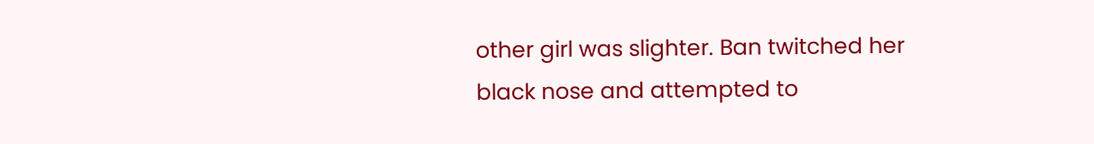other girl was slighter. Ban twitched her black nose and attempted to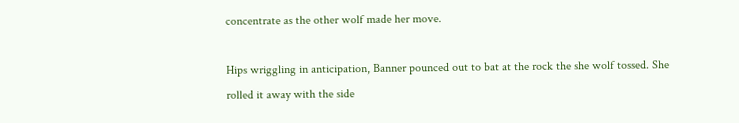concentrate as the other wolf made her move.

Hips wriggling in anticipation, Banner pounced out to bat at the rock the she wolf tossed. She rolled it away with the side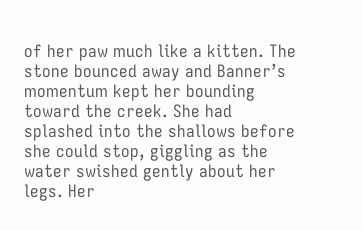of her paw much like a kitten. The stone bounced away and Banner’s momentum kept her bounding toward the creek. She had splashed into the shallows before she could stop, giggling as the water swished gently about her legs. Her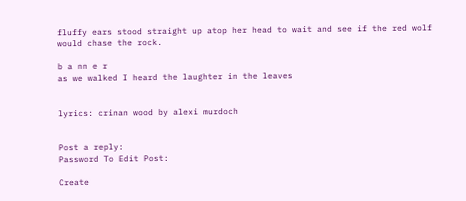fluffy ears stood straight up atop her head to wait and see if the red wolf would chase the rock.

b a nn e r
as we walked I heard the laughter in the leaves


lyrics: crinan wood by alexi murdoch


Post a reply:
Password To Edit Post:

Create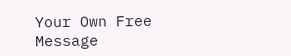Your Own Free Message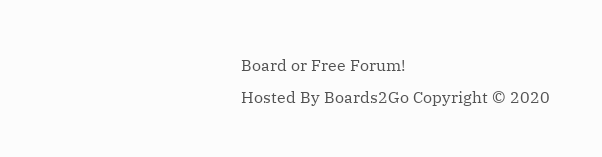Board or Free Forum!
Hosted By Boards2Go Copyright © 2020